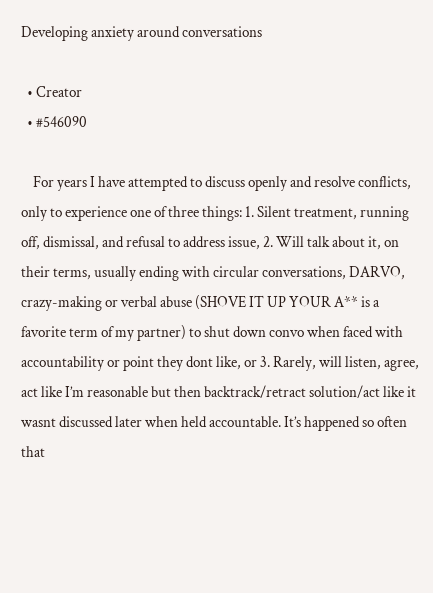Developing anxiety around conversations

  • Creator
  • #546090

    For years I have attempted to discuss openly and resolve conflicts, only to experience one of three things: 1. Silent treatment, running off, dismissal, and refusal to address issue, 2. Will talk about it, on their terms, usually ending with circular conversations, DARVO, crazy-making or verbal abuse (SHOVE IT UP YOUR A** is a favorite term of my partner) to shut down convo when faced with accountability or point they dont like, or 3. Rarely, will listen, agree, act like I’m reasonable but then backtrack/retract solution/act like it wasnt discussed later when held accountable. It’s happened so often that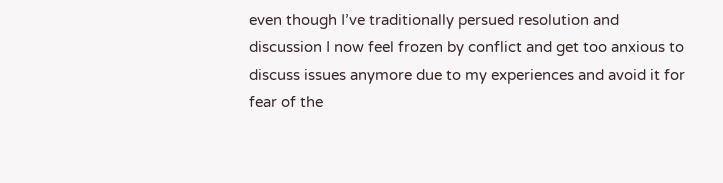even though I’ve traditionally persued resolution and discussion I now feel frozen by conflict and get too anxious to discuss issues anymore due to my experiences and avoid it for fear of the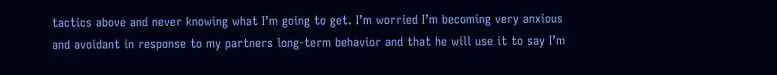tactics above and never knowing what I’m going to get. I’m worried I’m becoming very anxious and avoidant in response to my partners long-term behavior and that he will use it to say I’m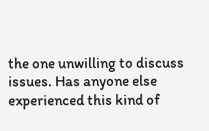the one unwilling to discuss issues. Has anyone else experienced this kind of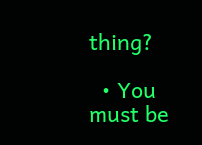thing?

  • You must be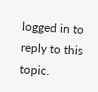logged in to reply to this topic.